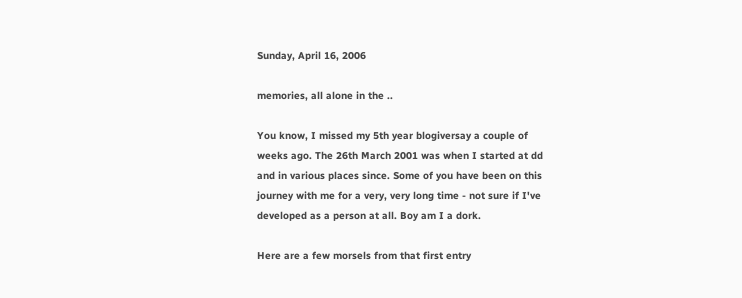Sunday, April 16, 2006

memories, all alone in the ..

You know, I missed my 5th year blogiversay a couple of weeks ago. The 26th March 2001 was when I started at dd and in various places since. Some of you have been on this journey with me for a very, very long time - not sure if I've developed as a person at all. Boy am I a dork.

Here are a few morsels from that first entry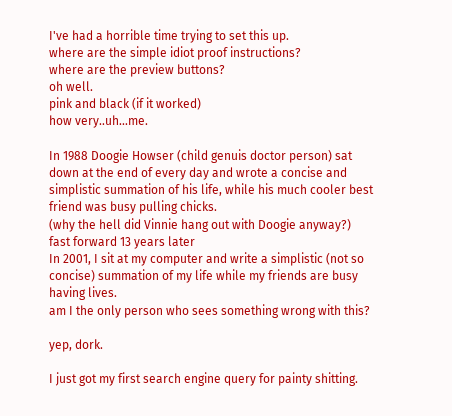I've had a horrible time trying to set this up.
where are the simple idiot proof instructions?
where are the preview buttons?
oh well.
pink and black (if it worked)
how very..uh...me.

In 1988 Doogie Howser (child genuis doctor person) sat down at the end of every day and wrote a concise and simplistic summation of his life, while his much cooler best friend was busy pulling chicks.
(why the hell did Vinnie hang out with Doogie anyway?)
fast forward 13 years later
In 2001, I sit at my computer and write a simplistic (not so concise) summation of my life while my friends are busy having lives.
am I the only person who sees something wrong with this?

yep, dork.

I just got my first search engine query for painty shitting.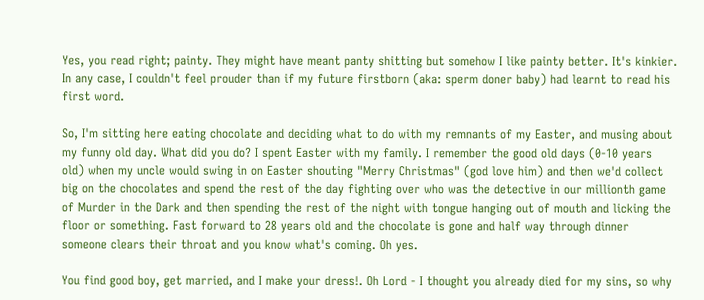Yes, you read right; painty. They might have meant panty shitting but somehow I like painty better. It's kinkier. In any case, I couldn't feel prouder than if my future firstborn (aka: sperm doner baby) had learnt to read his first word.

So, I'm sitting here eating chocolate and deciding what to do with my remnants of my Easter, and musing about my funny old day. What did you do? I spent Easter with my family. I remember the good old days (0-10 years old) when my uncle would swing in on Easter shouting "Merry Christmas" (god love him) and then we'd collect big on the chocolates and spend the rest of the day fighting over who was the detective in our millionth game of Murder in the Dark and then spending the rest of the night with tongue hanging out of mouth and licking the floor or something. Fast forward to 28 years old and the chocolate is gone and half way through dinner someone clears their throat and you know what's coming. Oh yes.

You find good boy, get married, and I make your dress!. Oh Lord - I thought you already died for my sins, so why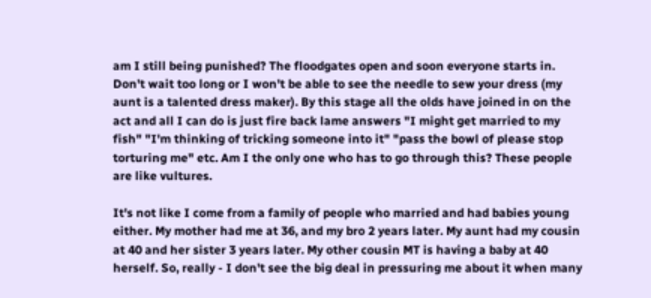am I still being punished? The floodgates open and soon everyone starts in. Don't wait too long or I won't be able to see the needle to sew your dress (my aunt is a talented dress maker). By this stage all the olds have joined in on the act and all I can do is just fire back lame answers "I might get married to my fish" "I'm thinking of tricking someone into it" "pass the bowl of please stop torturing me" etc. Am I the only one who has to go through this? These people are like vultures.

It's not like I come from a family of people who married and had babies young either. My mother had me at 36, and my bro 2 years later. My aunt had my cousin at 40 and her sister 3 years later. My other cousin MT is having a baby at 40 herself. So, really - I don't see the big deal in pressuring me about it when many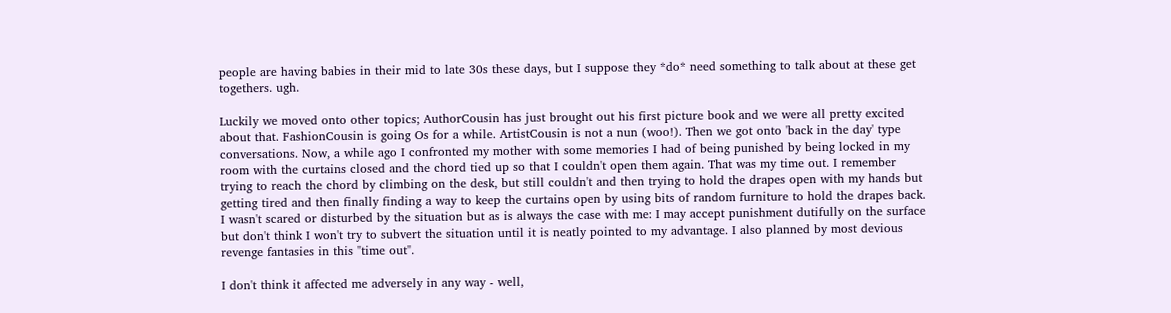people are having babies in their mid to late 30s these days, but I suppose they *do* need something to talk about at these get togethers. ugh.

Luckily we moved onto other topics; AuthorCousin has just brought out his first picture book and we were all pretty excited about that. FashionCousin is going Os for a while. ArtistCousin is not a nun (woo!). Then we got onto 'back in the day' type conversations. Now, a while ago I confronted my mother with some memories I had of being punished by being locked in my room with the curtains closed and the chord tied up so that I couldn't open them again. That was my time out. I remember trying to reach the chord by climbing on the desk, but still couldn't and then trying to hold the drapes open with my hands but getting tired and then finally finding a way to keep the curtains open by using bits of random furniture to hold the drapes back. I wasn't scared or disturbed by the situation but as is always the case with me: I may accept punishment dutifully on the surface but don't think I won't try to subvert the situation until it is neatly pointed to my advantage. I also planned by most devious revenge fantasies in this "time out".

I don't think it affected me adversely in any way - well,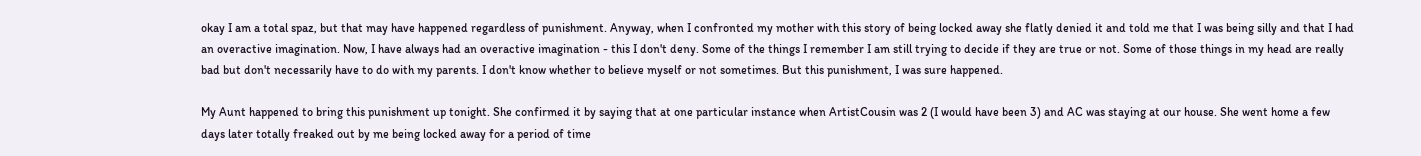okay I am a total spaz, but that may have happened regardless of punishment. Anyway, when I confronted my mother with this story of being locked away she flatly denied it and told me that I was being silly and that I had an overactive imagination. Now, I have always had an overactive imagination - this I don't deny. Some of the things I remember I am still trying to decide if they are true or not. Some of those things in my head are really bad but don't necessarily have to do with my parents. I don't know whether to believe myself or not sometimes. But this punishment, I was sure happened.

My Aunt happened to bring this punishment up tonight. She confirmed it by saying that at one particular instance when ArtistCousin was 2 (I would have been 3) and AC was staying at our house. She went home a few days later totally freaked out by me being locked away for a period of time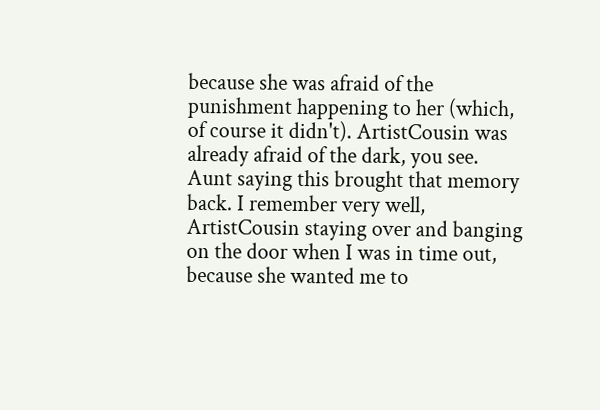because she was afraid of the punishment happening to her (which, of course it didn't). ArtistCousin was already afraid of the dark, you see. Aunt saying this brought that memory back. I remember very well, ArtistCousin staying over and banging on the door when I was in time out, because she wanted me to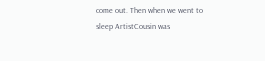come out. Then when we went to sleep ArtistCousin was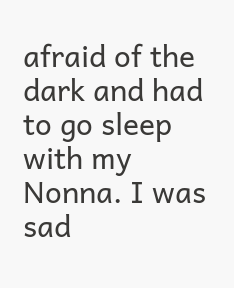afraid of the dark and had to go sleep with my Nonna. I was sad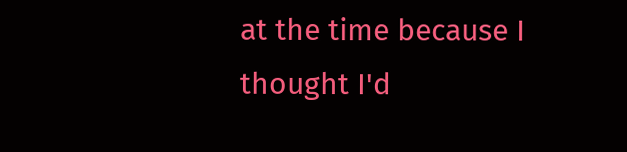at the time because I thought I'd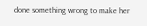done something wrong to make her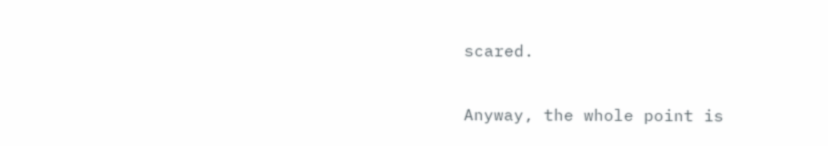scared.

Anyway, the whole point is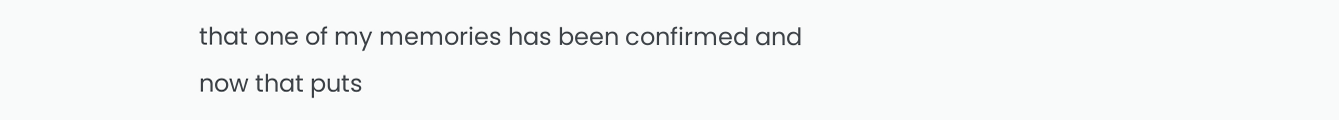that one of my memories has been confirmed and now that puts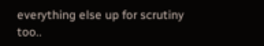everything else up for scrutiny too..